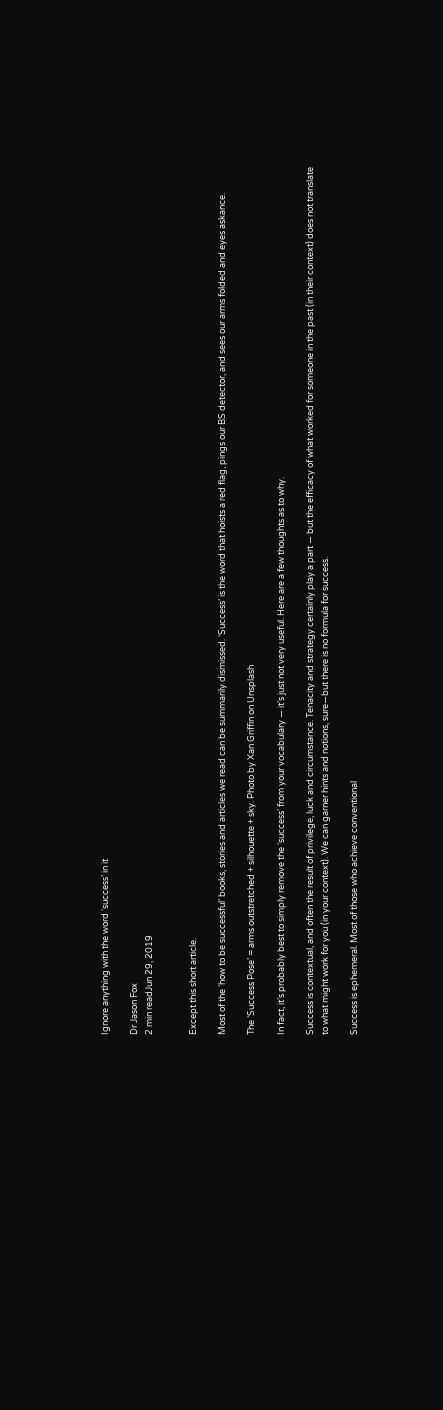Ignore anything with the word ‘success’ in it

Dr Jason Fox
2 min readJun 29, 2019


Except this short article.

Most of the ‘how to be successful’ books, stories and articles we read can be summarily dismissed. ‘Success’ is the word that hoists a red flag, pings our BS detector, and sees our arms folded and eyes askance.

The ‘Success Pose’ = arms outstretched + silhouette + sky. Photo by Xan Griffin on Unsplash

In fact, it’s probably best to simply remove the ‘success’ from your vocabulary — it’s just not very useful. Here are a few thoughts as to why.

Success is contextual, and often the result of privilege, luck and circumstance. Tenacity and strategy certainly play a part — but the efficacy of what worked for someone in the past (in their context) does not translate to what might work for you (in your context). We can garner hints and notions, sure—but there is no formula for success.

Success is ephemeral. Most of those who achieve conventional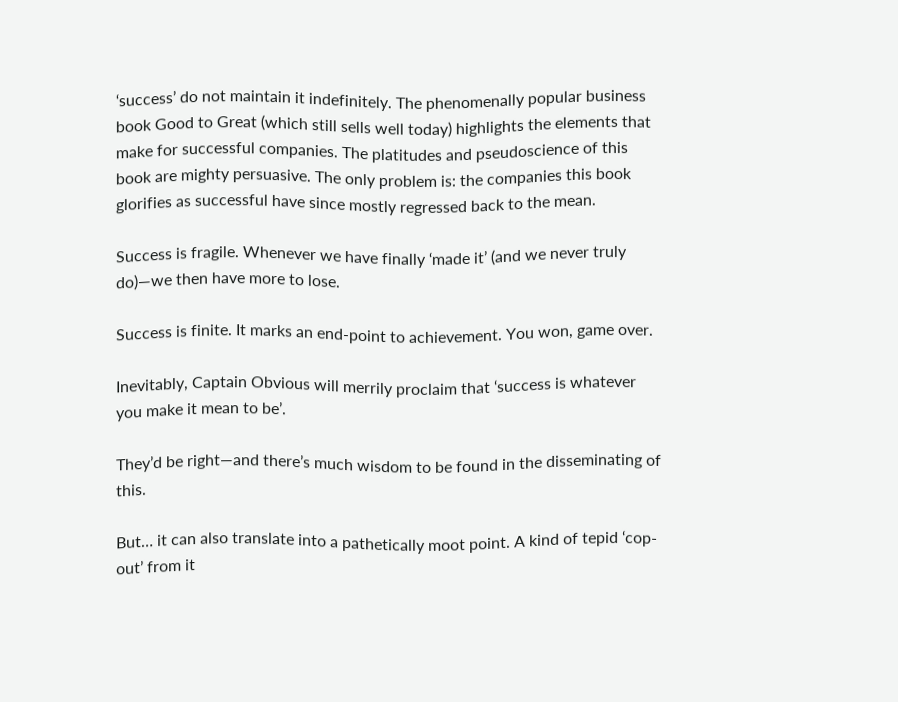‘success’ do not maintain it indefinitely. The phenomenally popular business book Good to Great (which still sells well today) highlights the elements that make for successful companies. The platitudes and pseudoscience of this book are mighty persuasive. The only problem is: the companies this book glorifies as successful have since mostly regressed back to the mean.

Success is fragile. Whenever we have finally ‘made it’ (and we never truly do)—we then have more to lose.

Success is finite. It marks an end-point to achievement. You won, game over.

Inevitably, Captain Obvious will merrily proclaim that ‘success is whatever you make it mean to be’.

They’d be right—and there’s much wisdom to be found in the disseminating of this.

But… it can also translate into a pathetically moot point. A kind of tepid ‘cop-out’ from it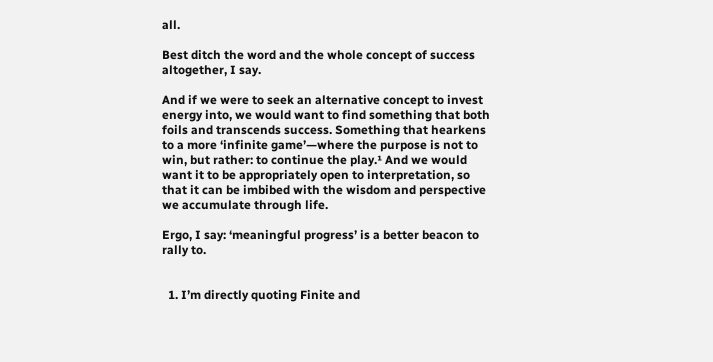all.

Best ditch the word and the whole concept of success altogether, I say.

And if we were to seek an alternative concept to invest energy into, we would want to find something that both foils and transcends success. Something that hearkens to a more ‘infinite game’—where the purpose is not to win, but rather: to continue the play.¹ And we would want it to be appropriately open to interpretation, so that it can be imbibed with the wisdom and perspective we accumulate through life.

Ergo, I say: ‘meaningful progress’ is a better beacon to rally to.


  1. I’m directly quoting Finite and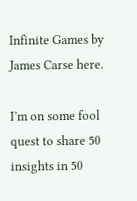Infinite Games by James Carse here.

I’m on some fool quest to share 50 insights in 50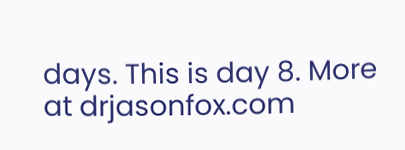days. This is day 8. More at drjasonfox.com